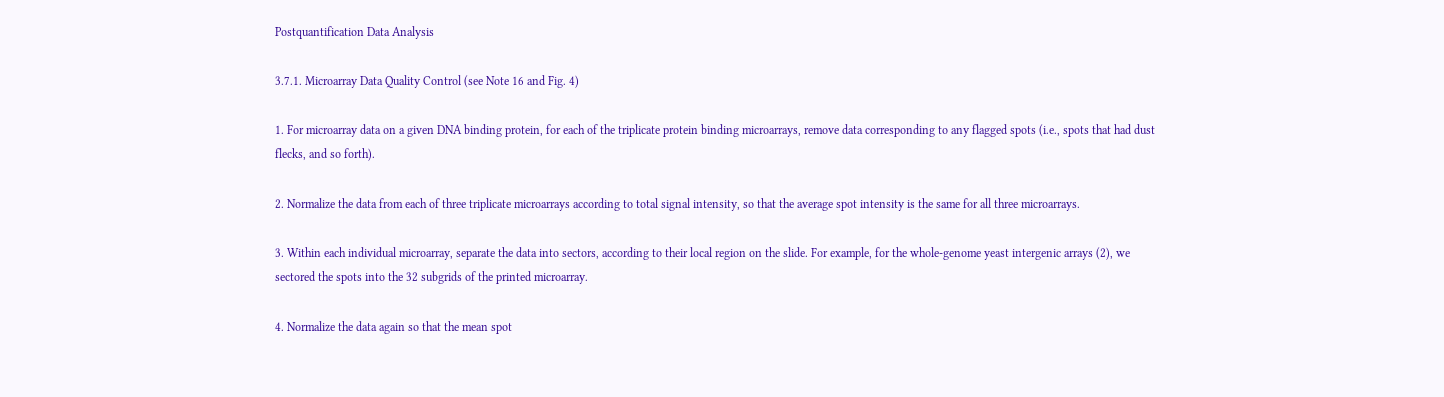Postquantification Data Analysis

3.7.1. Microarray Data Quality Control (see Note 16 and Fig. 4)

1. For microarray data on a given DNA binding protein, for each of the triplicate protein binding microarrays, remove data corresponding to any flagged spots (i.e., spots that had dust flecks, and so forth).

2. Normalize the data from each of three triplicate microarrays according to total signal intensity, so that the average spot intensity is the same for all three microarrays.

3. Within each individual microarray, separate the data into sectors, according to their local region on the slide. For example, for the whole-genome yeast intergenic arrays (2), we sectored the spots into the 32 subgrids of the printed microarray.

4. Normalize the data again so that the mean spot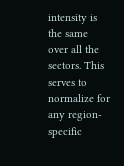intensity is the same over all the sectors. This serves to normalize for any region-specific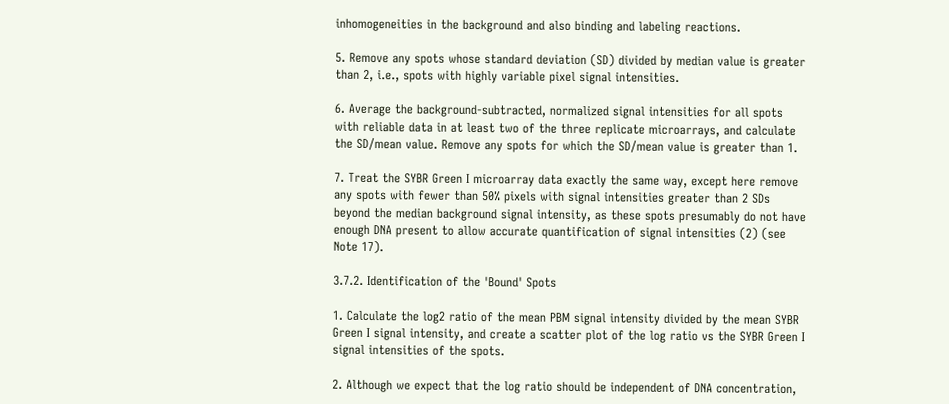inhomogeneities in the background and also binding and labeling reactions.

5. Remove any spots whose standard deviation (SD) divided by median value is greater than 2, i.e., spots with highly variable pixel signal intensities.

6. Average the background-subtracted, normalized signal intensities for all spots with reliable data in at least two of the three replicate microarrays, and calculate the SD/mean value. Remove any spots for which the SD/mean value is greater than 1.

7. Treat the SYBR Green I microarray data exactly the same way, except here remove any spots with fewer than 50% pixels with signal intensities greater than 2 SDs beyond the median background signal intensity, as these spots presumably do not have enough DNA present to allow accurate quantification of signal intensities (2) (see Note 17).

3.7.2. Identification of the 'Bound' Spots

1. Calculate the log2 ratio of the mean PBM signal intensity divided by the mean SYBR Green I signal intensity, and create a scatter plot of the log ratio vs the SYBR Green I signal intensities of the spots.

2. Although we expect that the log ratio should be independent of DNA concentration,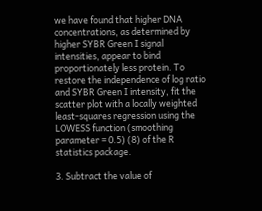we have found that higher DNA concentrations, as determined by higher SYBR Green I signal intensities, appear to bind proportionately less protein. To restore the independence of log ratio and SYBR Green I intensity, fit the scatter plot with a locally weighted least-squares regression using the LOWESS function (smoothing parameter = 0.5) (8) of the R statistics package.

3. Subtract the value of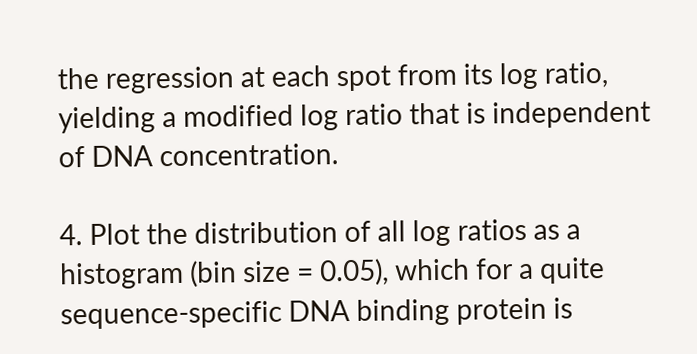the regression at each spot from its log ratio, yielding a modified log ratio that is independent of DNA concentration.

4. Plot the distribution of all log ratios as a histogram (bin size = 0.05), which for a quite sequence-specific DNA binding protein is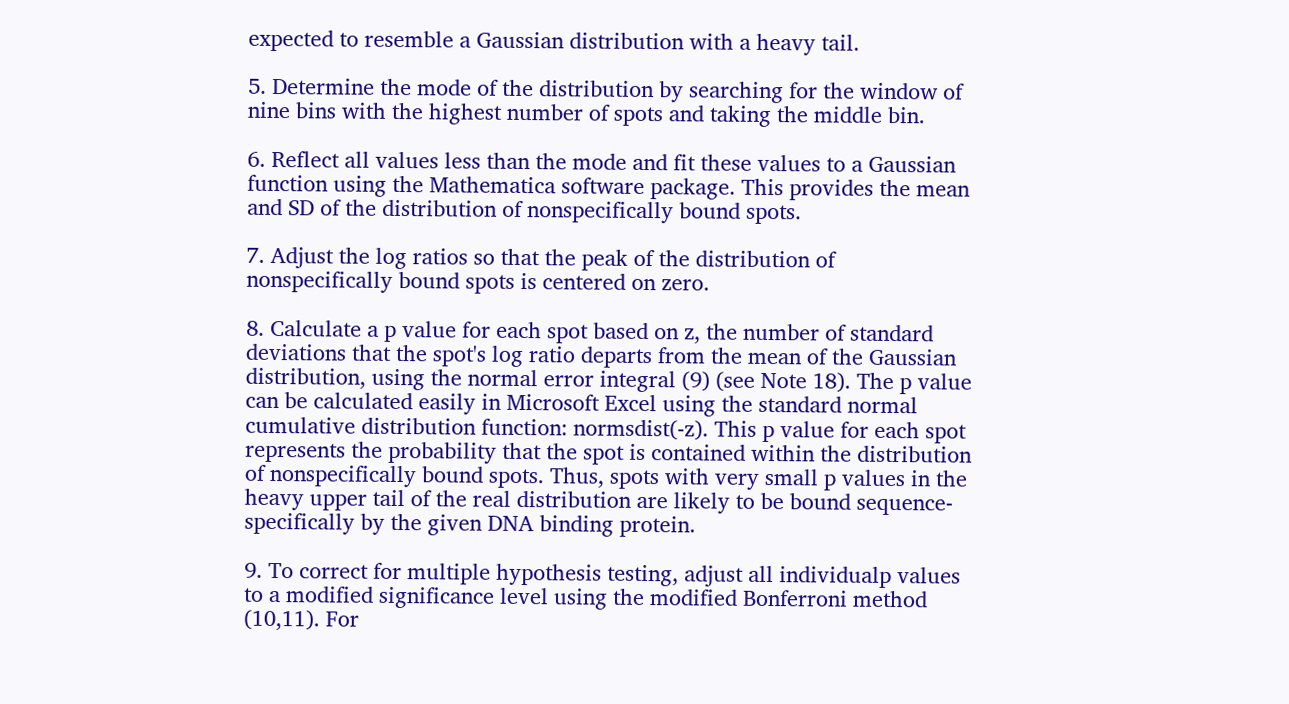expected to resemble a Gaussian distribution with a heavy tail.

5. Determine the mode of the distribution by searching for the window of nine bins with the highest number of spots and taking the middle bin.

6. Reflect all values less than the mode and fit these values to a Gaussian function using the Mathematica software package. This provides the mean and SD of the distribution of nonspecifically bound spots.

7. Adjust the log ratios so that the peak of the distribution of nonspecifically bound spots is centered on zero.

8. Calculate a p value for each spot based on z, the number of standard deviations that the spot's log ratio departs from the mean of the Gaussian distribution, using the normal error integral (9) (see Note 18). The p value can be calculated easily in Microsoft Excel using the standard normal cumulative distribution function: normsdist(-z). This p value for each spot represents the probability that the spot is contained within the distribution of nonspecifically bound spots. Thus, spots with very small p values in the heavy upper tail of the real distribution are likely to be bound sequence-specifically by the given DNA binding protein.

9. To correct for multiple hypothesis testing, adjust all individualp values to a modified significance level using the modified Bonferroni method (10,11). For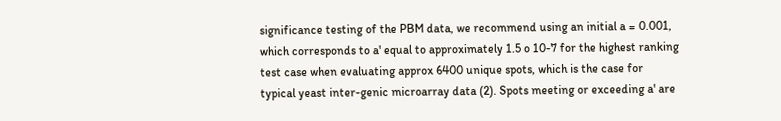significance testing of the PBM data, we recommend using an initial a = 0.001, which corresponds to a' equal to approximately 1.5 o 10-7 for the highest ranking test case when evaluating approx 6400 unique spots, which is the case for typical yeast inter-genic microarray data (2). Spots meeting or exceeding a' are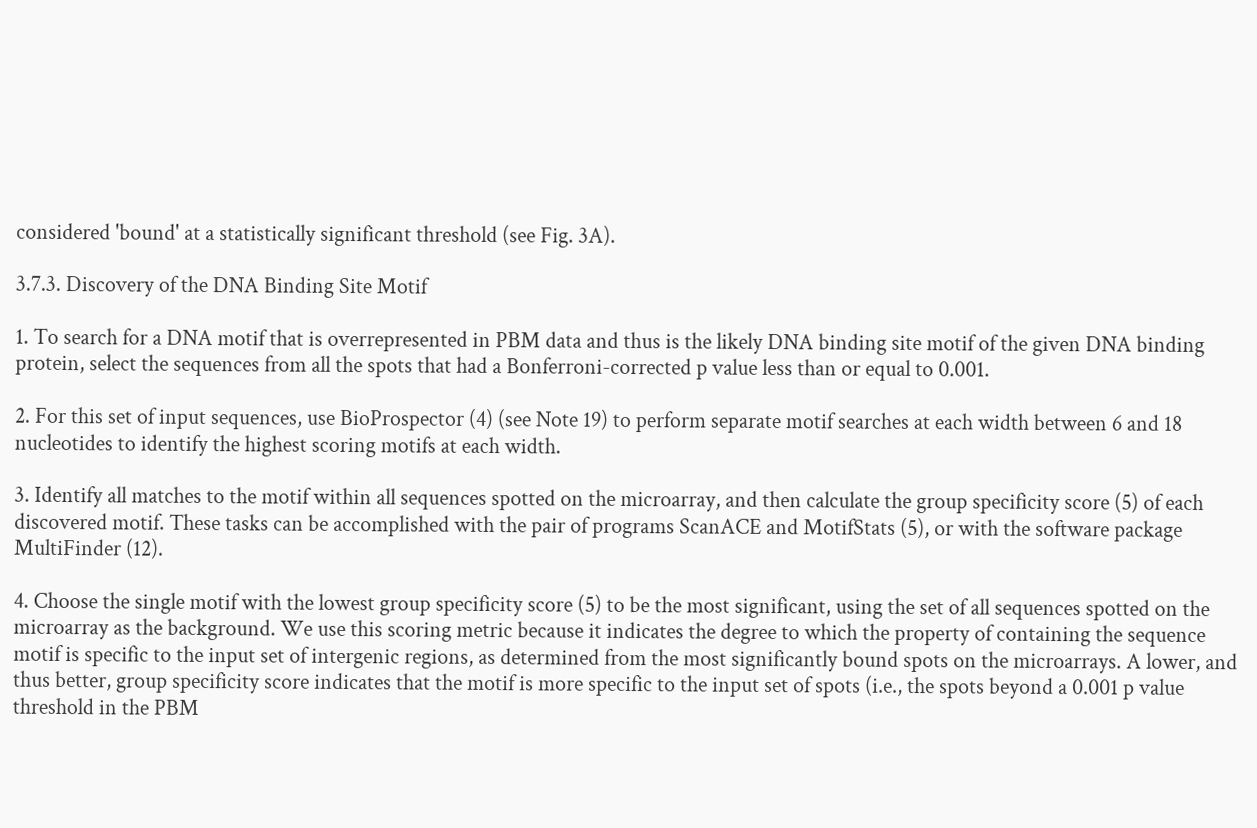considered 'bound' at a statistically significant threshold (see Fig. 3A).

3.7.3. Discovery of the DNA Binding Site Motif

1. To search for a DNA motif that is overrepresented in PBM data and thus is the likely DNA binding site motif of the given DNA binding protein, select the sequences from all the spots that had a Bonferroni-corrected p value less than or equal to 0.001.

2. For this set of input sequences, use BioProspector (4) (see Note 19) to perform separate motif searches at each width between 6 and 18 nucleotides to identify the highest scoring motifs at each width.

3. Identify all matches to the motif within all sequences spotted on the microarray, and then calculate the group specificity score (5) of each discovered motif. These tasks can be accomplished with the pair of programs ScanACE and MotifStats (5), or with the software package MultiFinder (12).

4. Choose the single motif with the lowest group specificity score (5) to be the most significant, using the set of all sequences spotted on the microarray as the background. We use this scoring metric because it indicates the degree to which the property of containing the sequence motif is specific to the input set of intergenic regions, as determined from the most significantly bound spots on the microarrays. A lower, and thus better, group specificity score indicates that the motif is more specific to the input set of spots (i.e., the spots beyond a 0.001 p value threshold in the PBM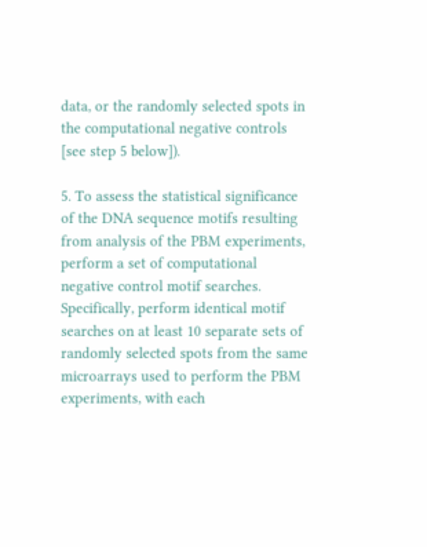data, or the randomly selected spots in the computational negative controls [see step 5 below]).

5. To assess the statistical significance of the DNA sequence motifs resulting from analysis of the PBM experiments, perform a set of computational negative control motif searches. Specifically, perform identical motif searches on at least 10 separate sets of randomly selected spots from the same microarrays used to perform the PBM experiments, with each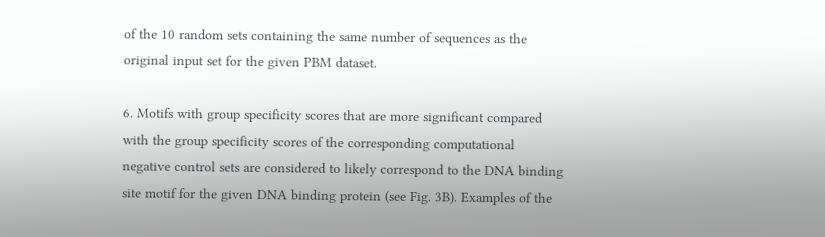of the 10 random sets containing the same number of sequences as the original input set for the given PBM dataset.

6. Motifs with group specificity scores that are more significant compared with the group specificity scores of the corresponding computational negative control sets are considered to likely correspond to the DNA binding site motif for the given DNA binding protein (see Fig. 3B). Examples of the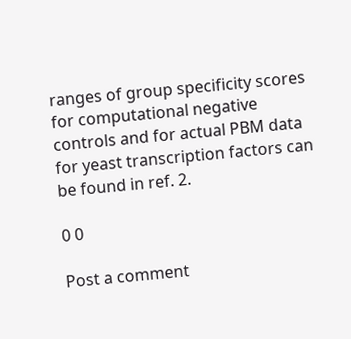ranges of group specificity scores for computational negative controls and for actual PBM data for yeast transcription factors can be found in ref. 2.

0 0

Post a comment